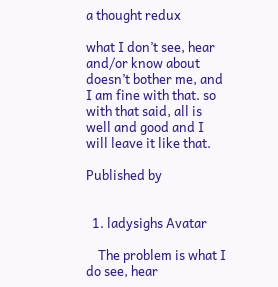a thought redux

what I don’t see, hear and/or know about doesn’t bother me, and I am fine with that. so with that said, all is well and good and I will leave it like that.

Published by


  1. ladysighs Avatar

    The problem is what I do see, hear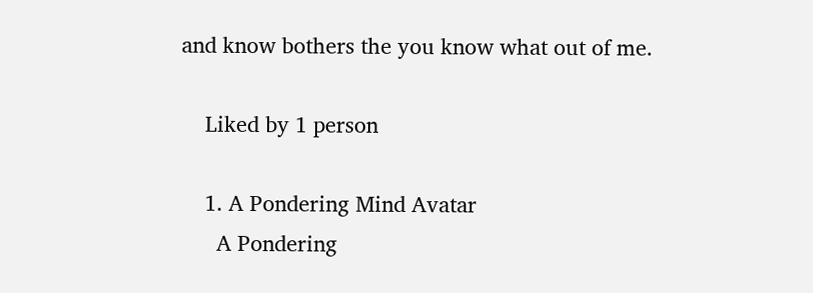and know bothers the you know what out of me.

    Liked by 1 person

    1. A Pondering Mind Avatar
      A Pondering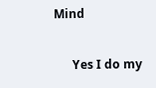Mind

      Yes I do my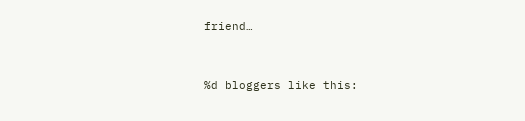friend…


%d bloggers like this: